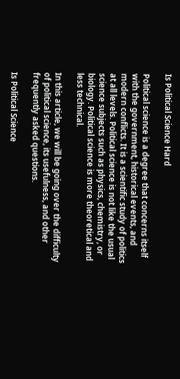Is Political Science Hard

Political science is a degree that concerns itself with the government, historical events, and modern conflicts. It is a scientific study of politics at all levels. Political science is not like the usual science subjects such as physics, chemistry, or biology. Political science is more theoretical and less technical.

In this article, we will be going over the difficulty of political science, its usefulness, and other frequently asked questions.

Is Political Science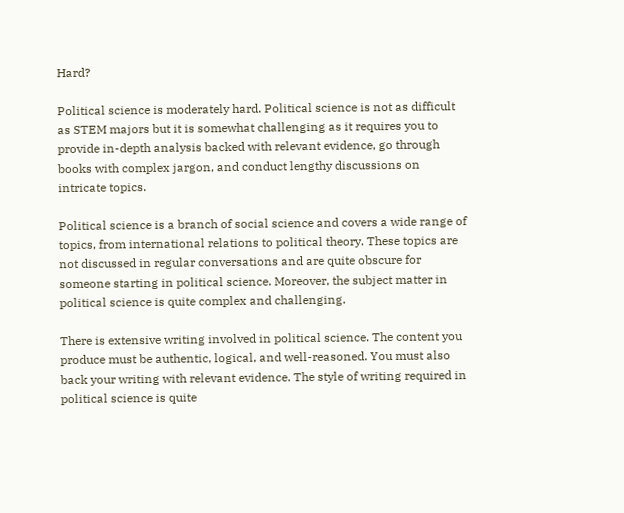Hard?

Political science is moderately hard. Political science is not as difficult as STEM majors but it is somewhat challenging as it requires you to provide in-depth analysis backed with relevant evidence, go through books with complex jargon, and conduct lengthy discussions on intricate topics.

Political science is a branch of social science and covers a wide range of topics, from international relations to political theory. These topics are not discussed in regular conversations and are quite obscure for someone starting in political science. Moreover, the subject matter in political science is quite complex and challenging.

There is extensive writing involved in political science. The content you produce must be authentic, logical, and well-reasoned. You must also back your writing with relevant evidence. The style of writing required in political science is quite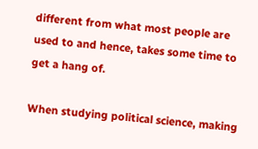different from what most people are used to and hence, takes some time to get a hang of.

When studying political science, making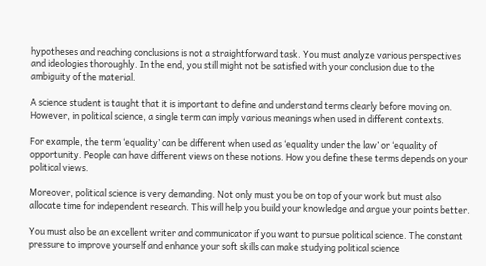hypotheses and reaching conclusions is not a straightforward task. You must analyze various perspectives and ideologies thoroughly. In the end, you still might not be satisfied with your conclusion due to the ambiguity of the material.

A science student is taught that it is important to define and understand terms clearly before moving on. However, in political science, a single term can imply various meanings when used in different contexts.

For example, the term ‘equality’ can be different when used as ‘equality under the law’ or ‘equality of opportunity. People can have different views on these notions. How you define these terms depends on your political views.

Moreover, political science is very demanding. Not only must you be on top of your work but must also allocate time for independent research. This will help you build your knowledge and argue your points better.

You must also be an excellent writer and communicator if you want to pursue political science. The constant pressure to improve yourself and enhance your soft skills can make studying political science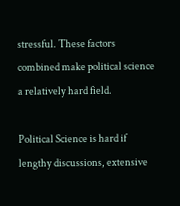stressful. These factors combined make political science a relatively hard field.

Political Science is hard if lengthy discussions, extensive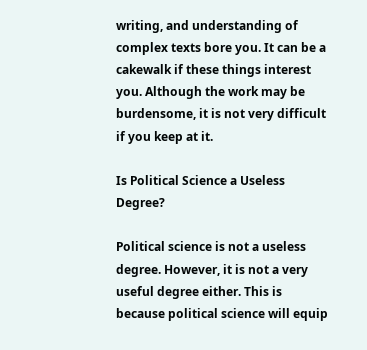writing, and understanding of complex texts bore you. It can be a cakewalk if these things interest you. Although the work may be burdensome, it is not very difficult if you keep at it.

Is Political Science a Useless Degree?

Political science is not a useless degree. However, it is not a very useful degree either. This is because political science will equip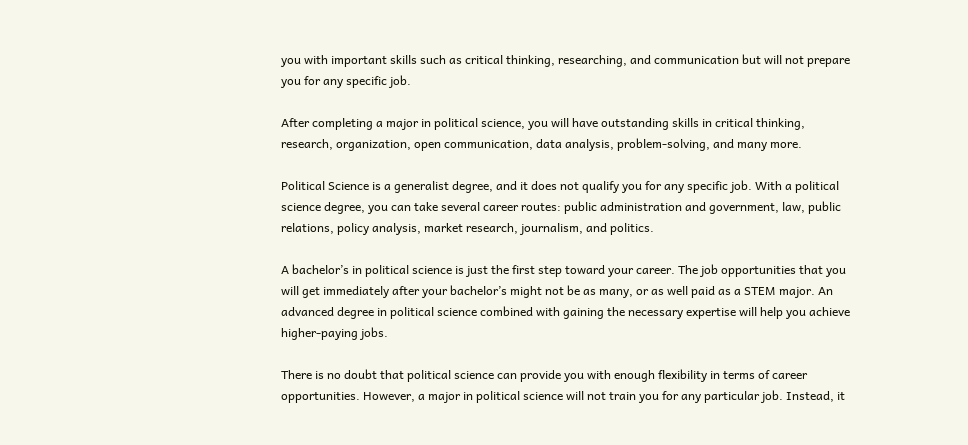you with important skills such as critical thinking, researching, and communication but will not prepare you for any specific job.

After completing a major in political science, you will have outstanding skills in critical thinking, research, organization, open communication, data analysis, problem-solving, and many more.

Political Science is a generalist degree, and it does not qualify you for any specific job. With a political science degree, you can take several career routes: public administration and government, law, public relations, policy analysis, market research, journalism, and politics.

A bachelor’s in political science is just the first step toward your career. The job opportunities that you will get immediately after your bachelor’s might not be as many, or as well paid as a STEM major. An advanced degree in political science combined with gaining the necessary expertise will help you achieve higher-paying jobs.

There is no doubt that political science can provide you with enough flexibility in terms of career opportunities. However, a major in political science will not train you for any particular job. Instead, it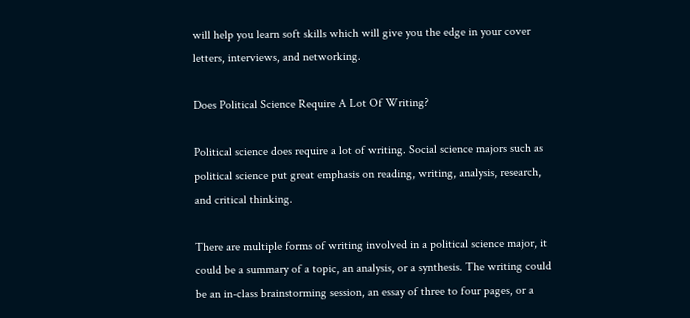will help you learn soft skills which will give you the edge in your cover letters, interviews, and networking.

Does Political Science Require A Lot Of Writing?

Political science does require a lot of writing. Social science majors such as political science put great emphasis on reading, writing, analysis, research, and critical thinking.

There are multiple forms of writing involved in a political science major, it could be a summary of a topic, an analysis, or a synthesis. The writing could be an in-class brainstorming session, an essay of three to four pages, or a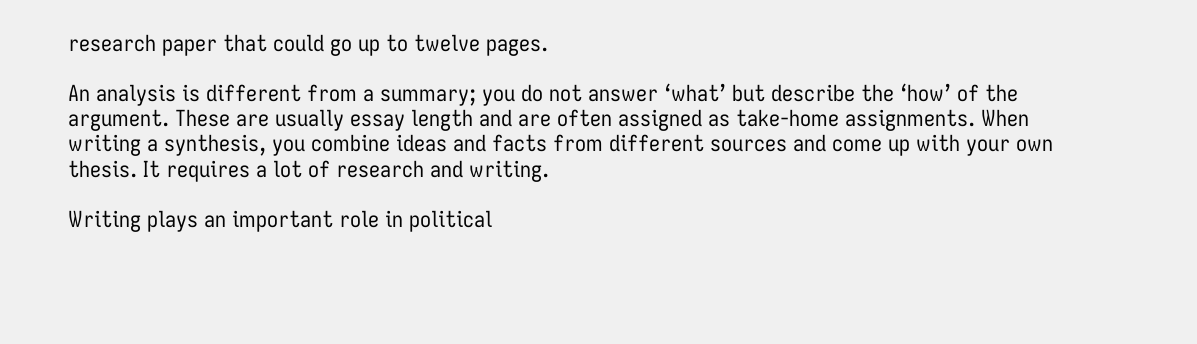research paper that could go up to twelve pages.

An analysis is different from a summary; you do not answer ‘what’ but describe the ‘how’ of the argument. These are usually essay length and are often assigned as take-home assignments. When writing a synthesis, you combine ideas and facts from different sources and come up with your own thesis. It requires a lot of research and writing.

Writing plays an important role in political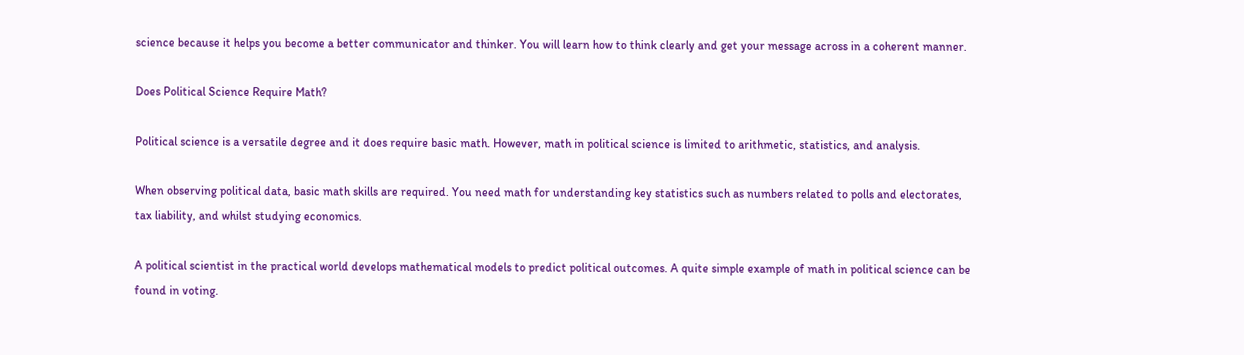science because it helps you become a better communicator and thinker. You will learn how to think clearly and get your message across in a coherent manner.

Does Political Science Require Math?

Political science is a versatile degree and it does require basic math. However, math in political science is limited to arithmetic, statistics, and analysis.

When observing political data, basic math skills are required. You need math for understanding key statistics such as numbers related to polls and electorates, tax liability, and whilst studying economics.

A political scientist in the practical world develops mathematical models to predict political outcomes. A quite simple example of math in political science can be found in voting.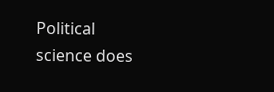Political science does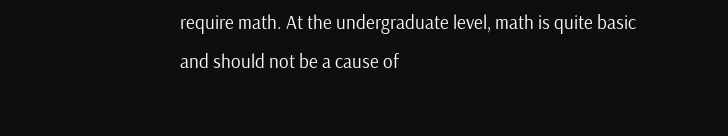require math. At the undergraduate level, math is quite basic and should not be a cause of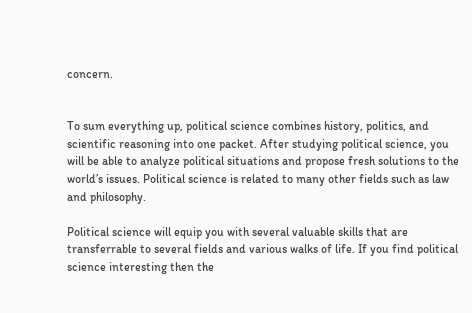concern.


To sum everything up, political science combines history, politics, and scientific reasoning into one packet. After studying political science, you will be able to analyze political situations and propose fresh solutions to the world’s issues. Political science is related to many other fields such as law and philosophy.

Political science will equip you with several valuable skills that are transferrable to several fields and various walks of life. If you find political science interesting then the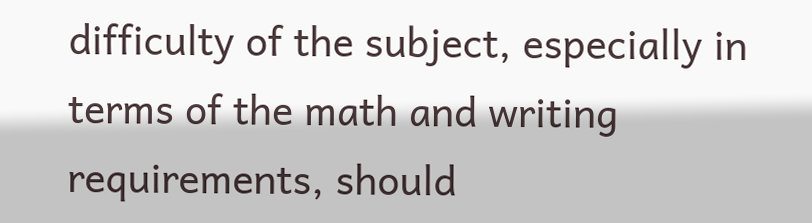difficulty of the subject, especially in terms of the math and writing requirements, should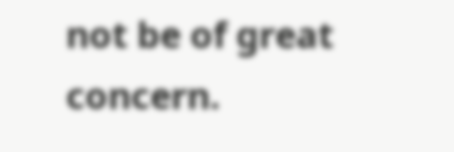not be of great concern.